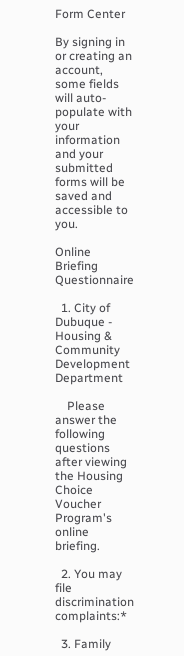Form Center

By signing in or creating an account, some fields will auto-populate with your information and your submitted forms will be saved and accessible to you.

Online Briefing Questionnaire

  1. City of Dubuque - Housing & Community Development Department

    Please answer the following questions after viewing the Housing Choice Voucher Program's online briefing.

  2. You may file discrimination complaints:*

  3. Family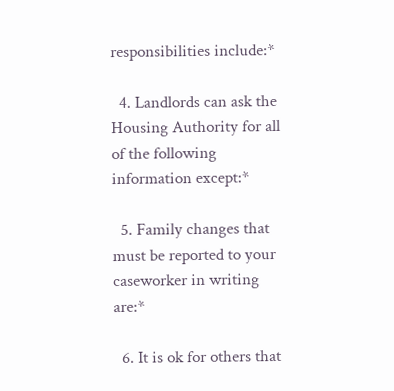responsibilities include:*

  4. Landlords can ask the Housing Authority for all of the following information except:*

  5. Family changes that must be reported to your caseworker in writing are:*

  6. It is ok for others that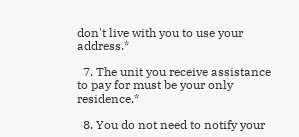don't live with you to use your address.*

  7. The unit you receive assistance to pay for must be your only residence.*

  8. You do not need to notify your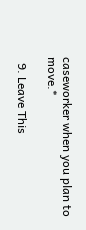caseworker when you plan to move.*

  9. Leave This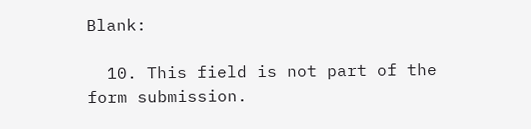Blank:

  10. This field is not part of the form submission.